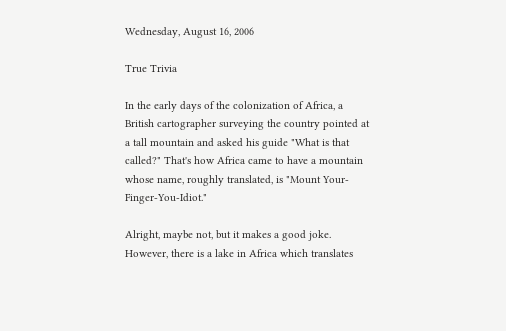Wednesday, August 16, 2006

True Trivia

In the early days of the colonization of Africa, a British cartographer surveying the country pointed at a tall mountain and asked his guide "What is that called?" That's how Africa came to have a mountain whose name, roughly translated, is "Mount Your-Finger-You-Idiot."

Alright, maybe not, but it makes a good joke. However, there is a lake in Africa which translates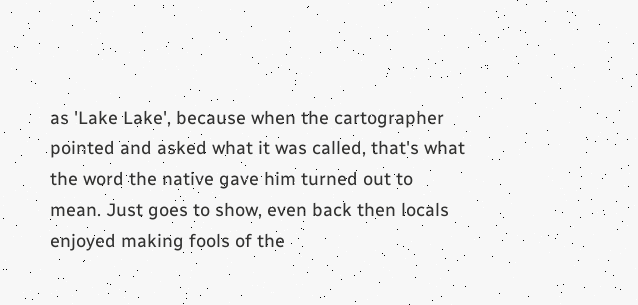as 'Lake Lake', because when the cartographer pointed and asked what it was called, that's what the word the native gave him turned out to mean. Just goes to show, even back then locals enjoyed making fools of the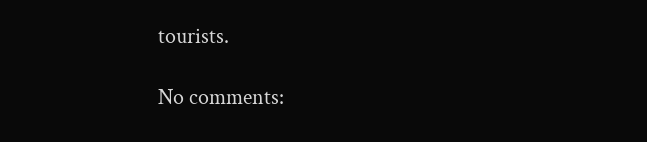tourists.

No comments: